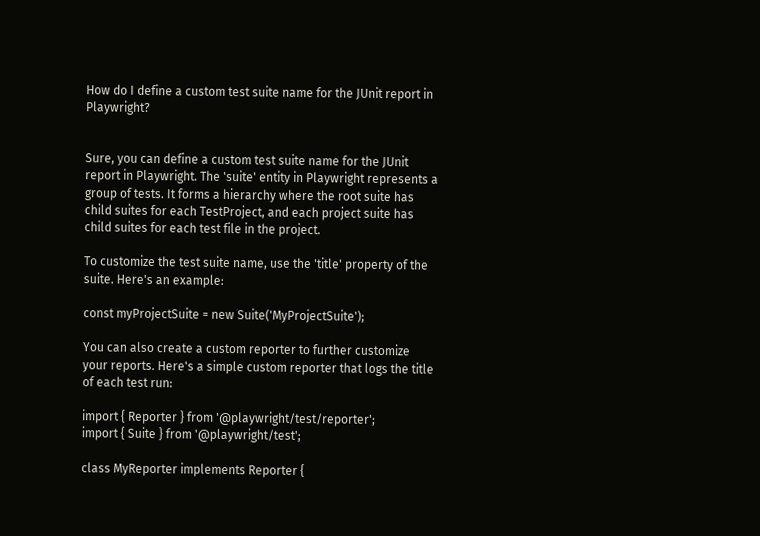How do I define a custom test suite name for the JUnit report in Playwright?


Sure, you can define a custom test suite name for the JUnit report in Playwright. The 'suite' entity in Playwright represents a group of tests. It forms a hierarchy where the root suite has child suites for each TestProject, and each project suite has child suites for each test file in the project.

To customize the test suite name, use the 'title' property of the suite. Here's an example:

const myProjectSuite = new Suite('MyProjectSuite');

You can also create a custom reporter to further customize your reports. Here's a simple custom reporter that logs the title of each test run:

import { Reporter } from '@playwright/test/reporter';
import { Suite } from '@playwright/test';

class MyReporter implements Reporter {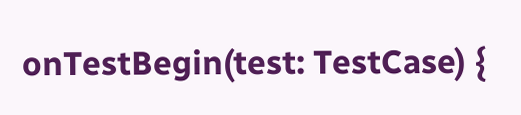onTestBegin(test: TestCase) {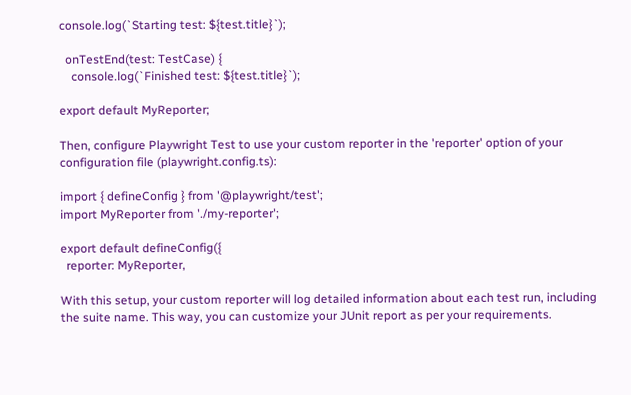console.log(`Starting test: ${test.title}`);

  onTestEnd(test: TestCase) {
    console.log(`Finished test: ${test.title}`);

export default MyReporter;

Then, configure Playwright Test to use your custom reporter in the 'reporter' option of your configuration file (playwright.config.ts):

import { defineConfig } from '@playwright/test';
import MyReporter from './my-reporter';

export default defineConfig({
  reporter: MyReporter,

With this setup, your custom reporter will log detailed information about each test run, including the suite name. This way, you can customize your JUnit report as per your requirements.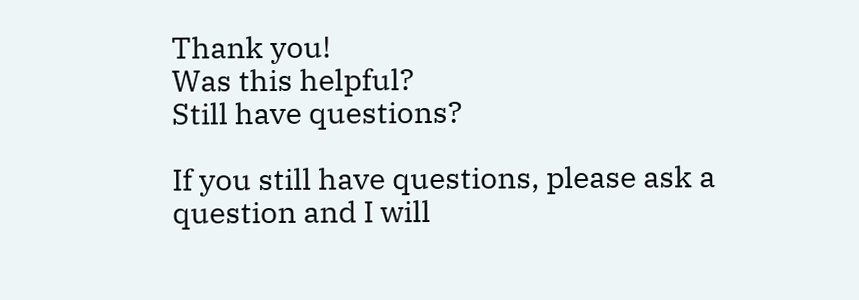Thank you!
Was this helpful?
Still have questions?

If you still have questions, please ask a question and I will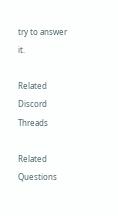try to answer it.

Related Discord Threads

Related Questions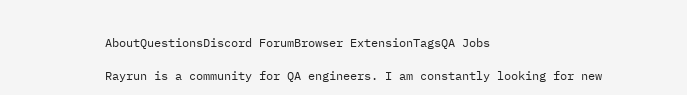AboutQuestionsDiscord ForumBrowser ExtensionTagsQA Jobs

Rayrun is a community for QA engineers. I am constantly looking for new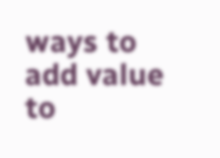ways to add value to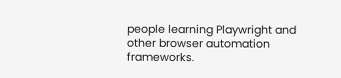people learning Playwright and other browser automation frameworks.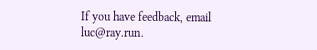If you have feedback, email luc@ray.run.